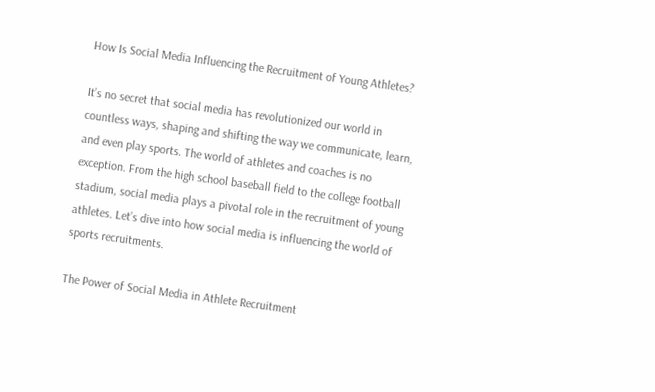How Is Social Media Influencing the Recruitment of Young Athletes?

It’s no secret that social media has revolutionized our world in countless ways, shaping and shifting the way we communicate, learn, and even play sports. The world of athletes and coaches is no exception. From the high school baseball field to the college football stadium, social media plays a pivotal role in the recruitment of young athletes. Let’s dive into how social media is influencing the world of sports recruitments.

The Power of Social Media in Athlete Recruitment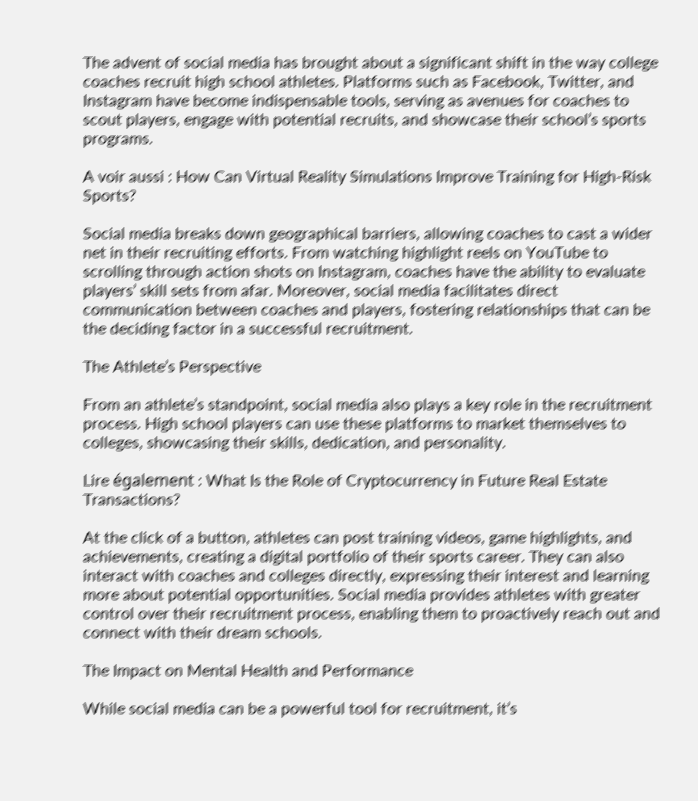The advent of social media has brought about a significant shift in the way college coaches recruit high school athletes. Platforms such as Facebook, Twitter, and Instagram have become indispensable tools, serving as avenues for coaches to scout players, engage with potential recruits, and showcase their school’s sports programs.

A voir aussi : How Can Virtual Reality Simulations Improve Training for High-Risk Sports?

Social media breaks down geographical barriers, allowing coaches to cast a wider net in their recruiting efforts. From watching highlight reels on YouTube to scrolling through action shots on Instagram, coaches have the ability to evaluate players’ skill sets from afar. Moreover, social media facilitates direct communication between coaches and players, fostering relationships that can be the deciding factor in a successful recruitment.

The Athlete’s Perspective

From an athlete’s standpoint, social media also plays a key role in the recruitment process. High school players can use these platforms to market themselves to colleges, showcasing their skills, dedication, and personality.

Lire également : What Is the Role of Cryptocurrency in Future Real Estate Transactions?

At the click of a button, athletes can post training videos, game highlights, and achievements, creating a digital portfolio of their sports career. They can also interact with coaches and colleges directly, expressing their interest and learning more about potential opportunities. Social media provides athletes with greater control over their recruitment process, enabling them to proactively reach out and connect with their dream schools.

The Impact on Mental Health and Performance

While social media can be a powerful tool for recruitment, it’s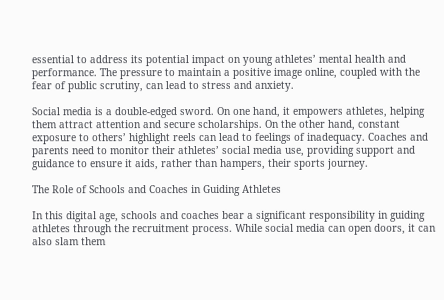essential to address its potential impact on young athletes’ mental health and performance. The pressure to maintain a positive image online, coupled with the fear of public scrutiny, can lead to stress and anxiety.

Social media is a double-edged sword. On one hand, it empowers athletes, helping them attract attention and secure scholarships. On the other hand, constant exposure to others’ highlight reels can lead to feelings of inadequacy. Coaches and parents need to monitor their athletes’ social media use, providing support and guidance to ensure it aids, rather than hampers, their sports journey.

The Role of Schools and Coaches in Guiding Athletes

In this digital age, schools and coaches bear a significant responsibility in guiding athletes through the recruitment process. While social media can open doors, it can also slam them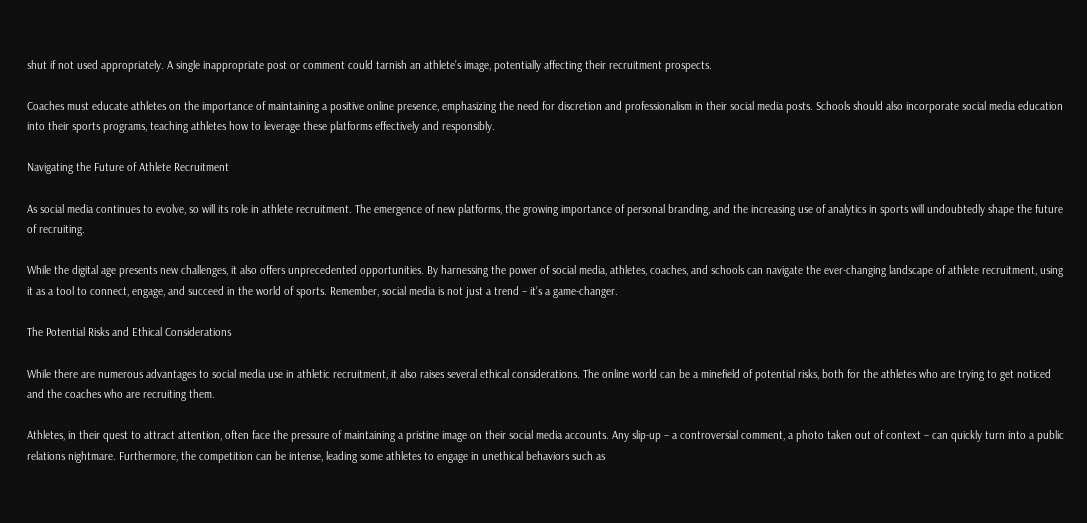shut if not used appropriately. A single inappropriate post or comment could tarnish an athlete’s image, potentially affecting their recruitment prospects.

Coaches must educate athletes on the importance of maintaining a positive online presence, emphasizing the need for discretion and professionalism in their social media posts. Schools should also incorporate social media education into their sports programs, teaching athletes how to leverage these platforms effectively and responsibly.

Navigating the Future of Athlete Recruitment

As social media continues to evolve, so will its role in athlete recruitment. The emergence of new platforms, the growing importance of personal branding, and the increasing use of analytics in sports will undoubtedly shape the future of recruiting.

While the digital age presents new challenges, it also offers unprecedented opportunities. By harnessing the power of social media, athletes, coaches, and schools can navigate the ever-changing landscape of athlete recruitment, using it as a tool to connect, engage, and succeed in the world of sports. Remember, social media is not just a trend – it’s a game-changer.

The Potential Risks and Ethical Considerations

While there are numerous advantages to social media use in athletic recruitment, it also raises several ethical considerations. The online world can be a minefield of potential risks, both for the athletes who are trying to get noticed and the coaches who are recruiting them.

Athletes, in their quest to attract attention, often face the pressure of maintaining a pristine image on their social media accounts. Any slip-up – a controversial comment, a photo taken out of context – can quickly turn into a public relations nightmare. Furthermore, the competition can be intense, leading some athletes to engage in unethical behaviors such as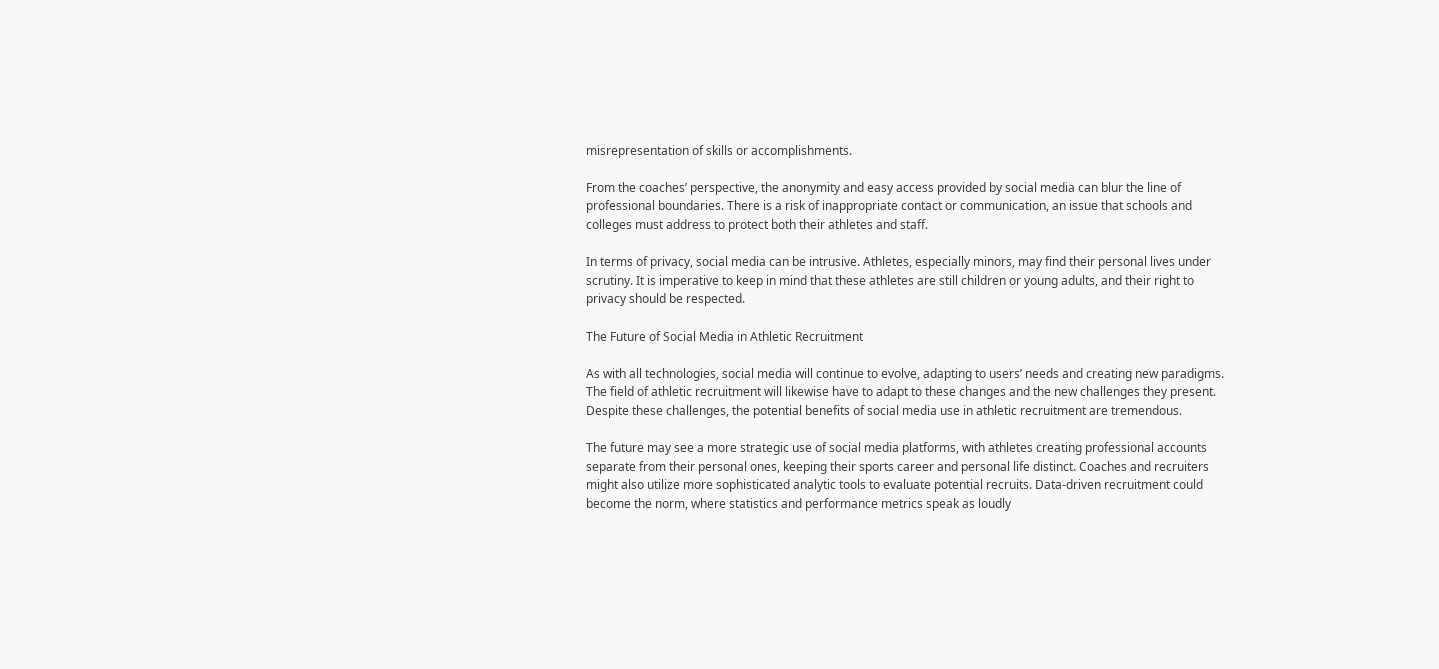misrepresentation of skills or accomplishments.

From the coaches’ perspective, the anonymity and easy access provided by social media can blur the line of professional boundaries. There is a risk of inappropriate contact or communication, an issue that schools and colleges must address to protect both their athletes and staff.

In terms of privacy, social media can be intrusive. Athletes, especially minors, may find their personal lives under scrutiny. It is imperative to keep in mind that these athletes are still children or young adults, and their right to privacy should be respected.

The Future of Social Media in Athletic Recruitment

As with all technologies, social media will continue to evolve, adapting to users’ needs and creating new paradigms. The field of athletic recruitment will likewise have to adapt to these changes and the new challenges they present. Despite these challenges, the potential benefits of social media use in athletic recruitment are tremendous.

The future may see a more strategic use of social media platforms, with athletes creating professional accounts separate from their personal ones, keeping their sports career and personal life distinct. Coaches and recruiters might also utilize more sophisticated analytic tools to evaluate potential recruits. Data-driven recruitment could become the norm, where statistics and performance metrics speak as loudly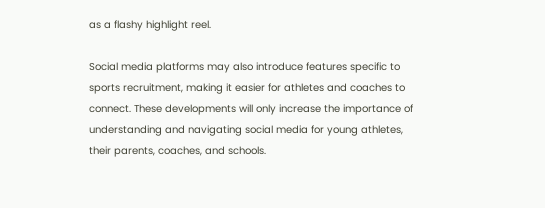as a flashy highlight reel.

Social media platforms may also introduce features specific to sports recruitment, making it easier for athletes and coaches to connect. These developments will only increase the importance of understanding and navigating social media for young athletes, their parents, coaches, and schools.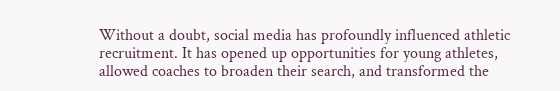Without a doubt, social media has profoundly influenced athletic recruitment. It has opened up opportunities for young athletes, allowed coaches to broaden their search, and transformed the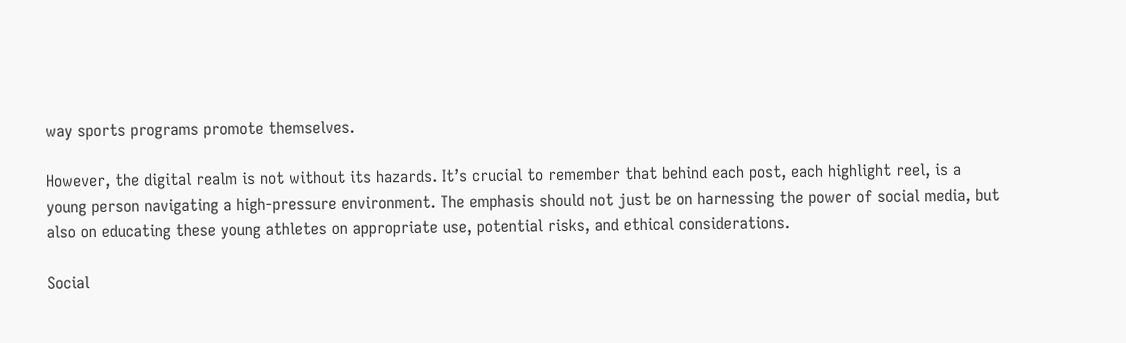way sports programs promote themselves.

However, the digital realm is not without its hazards. It’s crucial to remember that behind each post, each highlight reel, is a young person navigating a high-pressure environment. The emphasis should not just be on harnessing the power of social media, but also on educating these young athletes on appropriate use, potential risks, and ethical considerations.

Social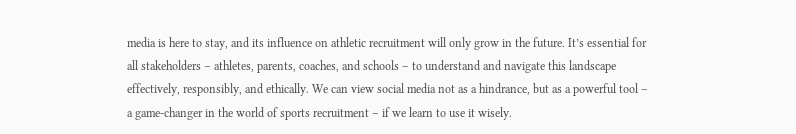media is here to stay, and its influence on athletic recruitment will only grow in the future. It’s essential for all stakeholders – athletes, parents, coaches, and schools – to understand and navigate this landscape effectively, responsibly, and ethically. We can view social media not as a hindrance, but as a powerful tool – a game-changer in the world of sports recruitment – if we learn to use it wisely.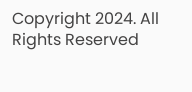Copyright 2024. All Rights Reserved